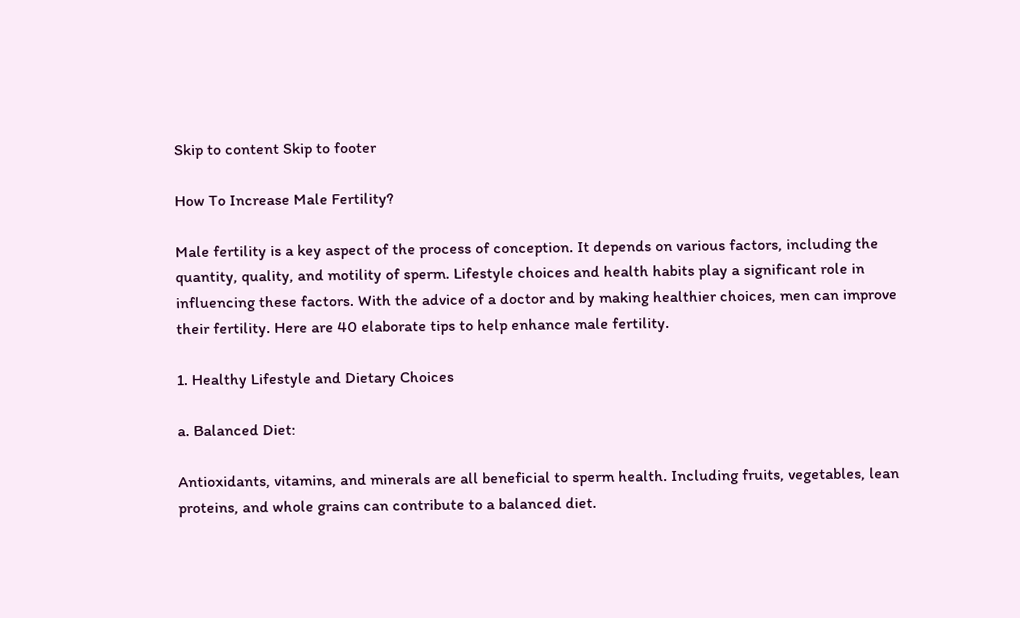Skip to content Skip to footer

How To Increase Male Fertility?

Male fertility is a key aspect of the process of conception. It depends on various factors, including the quantity, quality, and motility of sperm. Lifestyle choices and health habits play a significant role in influencing these factors. With the advice of a doctor and by making healthier choices, men can improve their fertility. Here are 40 elaborate tips to help enhance male fertility.

1. Healthy Lifestyle and Dietary Choices

a. Balanced Diet:

Antioxidants, vitamins, and minerals are all beneficial to sperm health. Including fruits, vegetables, lean proteins, and whole grains can contribute to a balanced diet.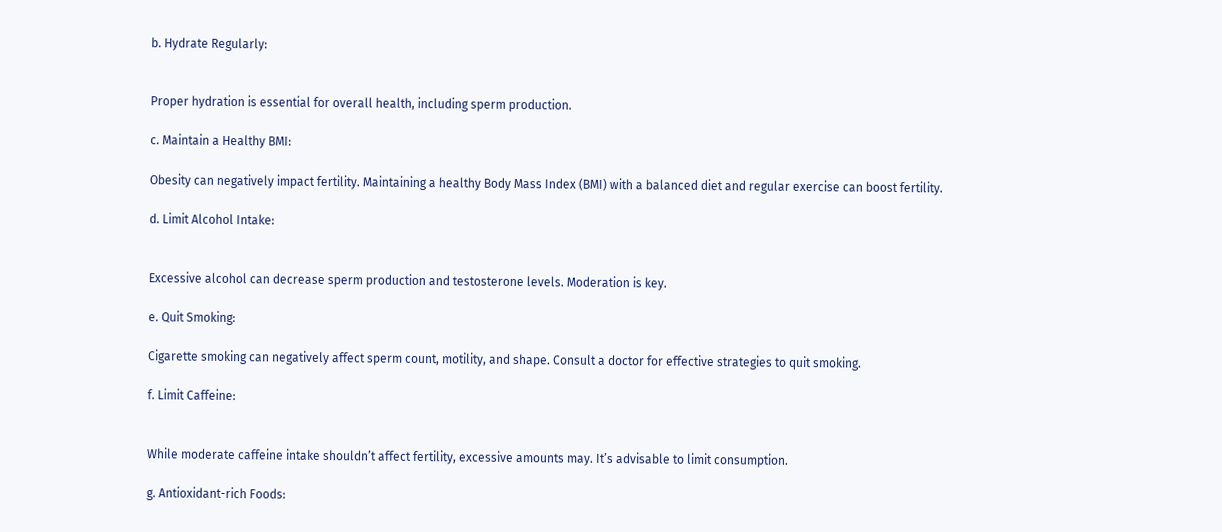b. Hydrate Regularly:


Proper hydration is essential for overall health, including sperm production.

c. Maintain a Healthy BMI:

Obesity can negatively impact fertility. Maintaining a healthy Body Mass Index (BMI) with a balanced diet and regular exercise can boost fertility.

d. Limit Alcohol Intake:


Excessive alcohol can decrease sperm production and testosterone levels. Moderation is key.

e. Quit Smoking:

Cigarette smoking can negatively affect sperm count, motility, and shape. Consult a doctor for effective strategies to quit smoking.

f. Limit Caffeine:


While moderate caffeine intake shouldn’t affect fertility, excessive amounts may. It’s advisable to limit consumption.

g. Antioxidant-rich Foods: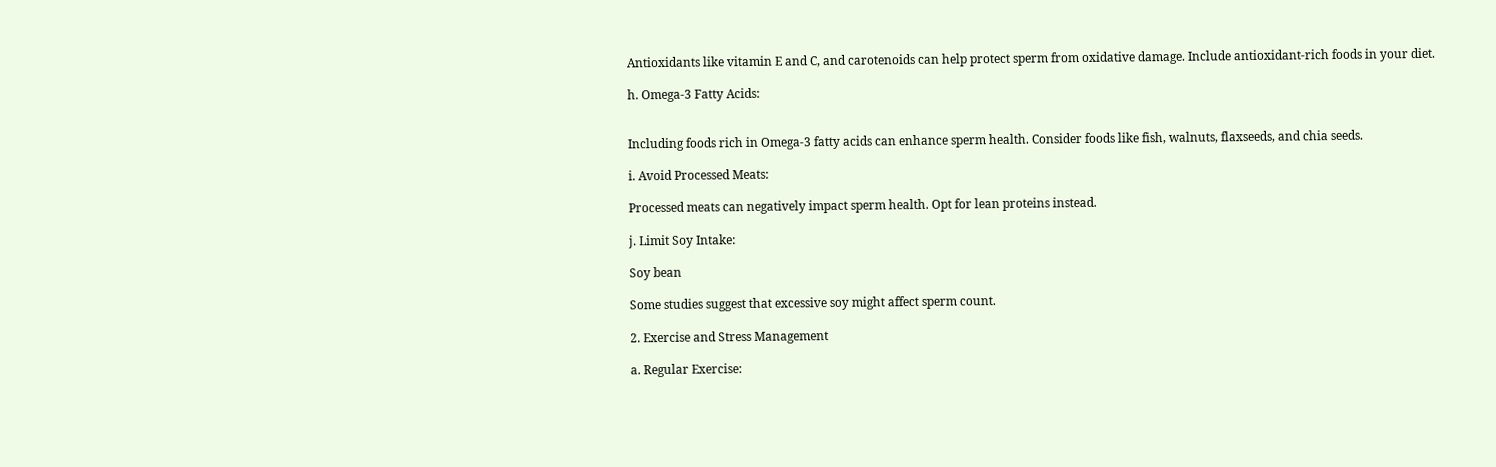Antioxidants like vitamin E and C, and carotenoids can help protect sperm from oxidative damage. Include antioxidant-rich foods in your diet.

h. Omega-3 Fatty Acids:


Including foods rich in Omega-3 fatty acids can enhance sperm health. Consider foods like fish, walnuts, flaxseeds, and chia seeds.

i. Avoid Processed Meats:

Processed meats can negatively impact sperm health. Opt for lean proteins instead.

j. Limit Soy Intake:

Soy bean

Some studies suggest that excessive soy might affect sperm count.

2. Exercise and Stress Management

a. Regular Exercise: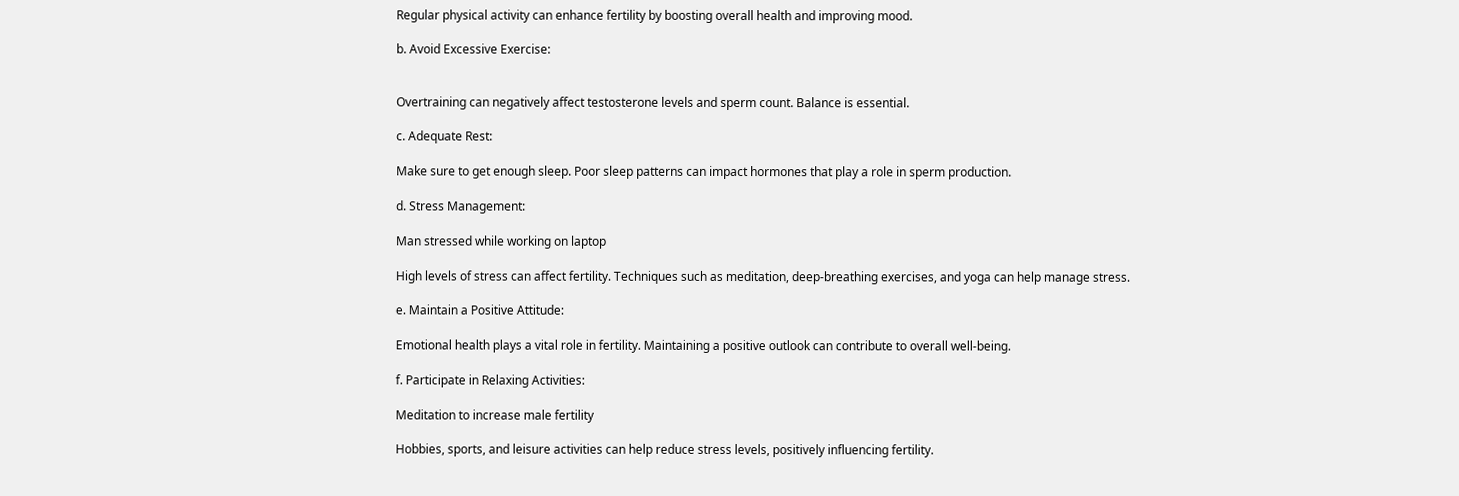Regular physical activity can enhance fertility by boosting overall health and improving mood.

b. Avoid Excessive Exercise:


Overtraining can negatively affect testosterone levels and sperm count. Balance is essential.

c. Adequate Rest:

Make sure to get enough sleep. Poor sleep patterns can impact hormones that play a role in sperm production.

d. Stress Management:

Man stressed while working on laptop

High levels of stress can affect fertility. Techniques such as meditation, deep-breathing exercises, and yoga can help manage stress.

e. Maintain a Positive Attitude:

Emotional health plays a vital role in fertility. Maintaining a positive outlook can contribute to overall well-being.

f. Participate in Relaxing Activities:

Meditation to increase male fertility

Hobbies, sports, and leisure activities can help reduce stress levels, positively influencing fertility.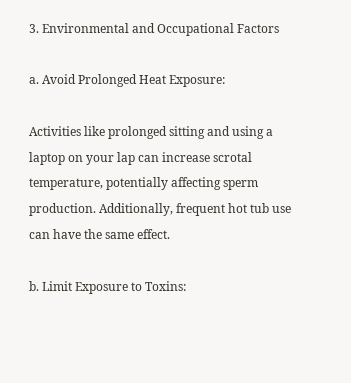3. Environmental and Occupational Factors

a. Avoid Prolonged Heat Exposure:

Activities like prolonged sitting and using a laptop on your lap can increase scrotal temperature, potentially affecting sperm production. Additionally, frequent hot tub use can have the same effect.

b. Limit Exposure to Toxins: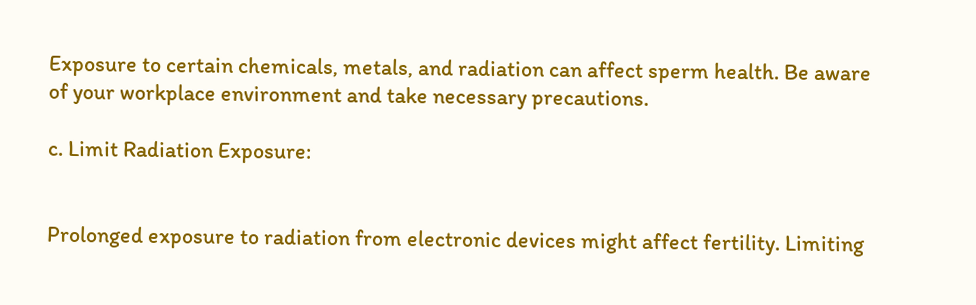Exposure to certain chemicals, metals, and radiation can affect sperm health. Be aware of your workplace environment and take necessary precautions.

c. Limit Radiation Exposure:


Prolonged exposure to radiation from electronic devices might affect fertility. Limiting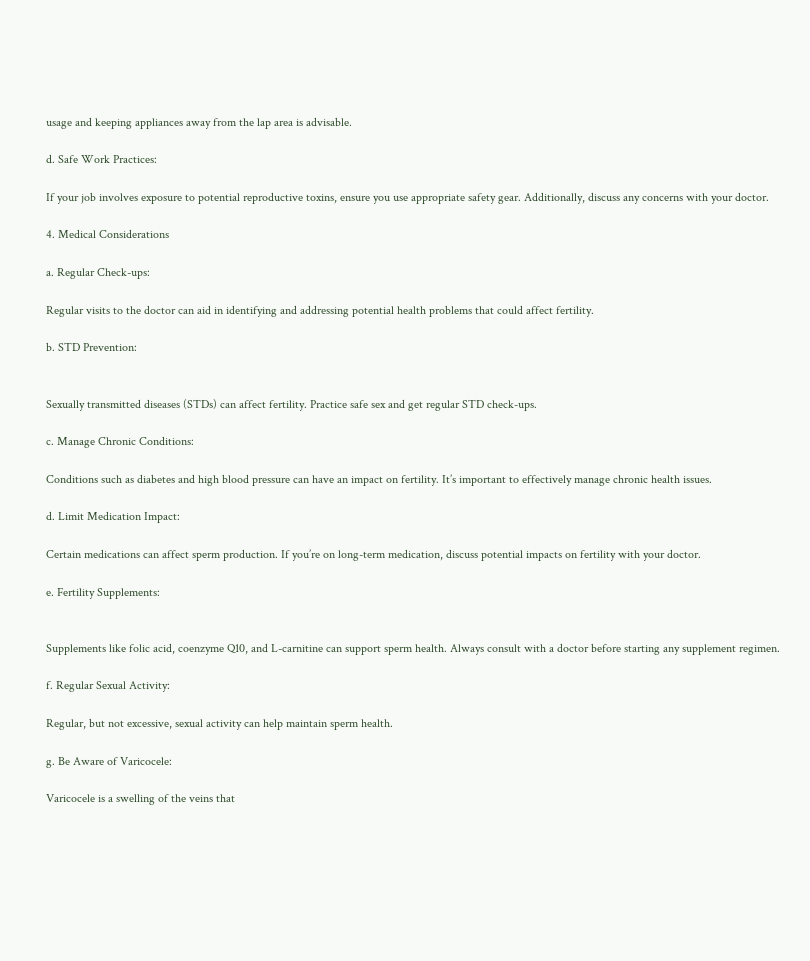usage and keeping appliances away from the lap area is advisable.

d. Safe Work Practices:

If your job involves exposure to potential reproductive toxins, ensure you use appropriate safety gear. Additionally, discuss any concerns with your doctor.

4. Medical Considerations

a. Regular Check-ups:

Regular visits to the doctor can aid in identifying and addressing potential health problems that could affect fertility.

b. STD Prevention:


Sexually transmitted diseases (STDs) can affect fertility. Practice safe sex and get regular STD check-ups.

c. Manage Chronic Conditions:

Conditions such as diabetes and high blood pressure can have an impact on fertility. It’s important to effectively manage chronic health issues.

d. Limit Medication Impact:

Certain medications can affect sperm production. If you’re on long-term medication, discuss potential impacts on fertility with your doctor.

e. Fertility Supplements:


Supplements like folic acid, coenzyme Q10, and L-carnitine can support sperm health. Always consult with a doctor before starting any supplement regimen.

f. Regular Sexual Activity:

Regular, but not excessive, sexual activity can help maintain sperm health.

g. Be Aware of Varicocele:

Varicocele is a swelling of the veins that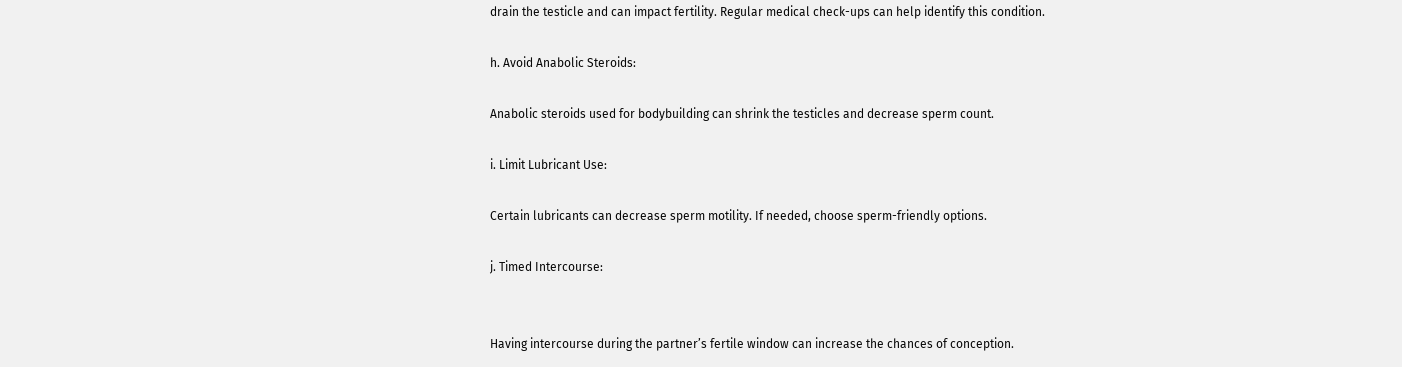drain the testicle and can impact fertility. Regular medical check-ups can help identify this condition.

h. Avoid Anabolic Steroids:

Anabolic steroids used for bodybuilding can shrink the testicles and decrease sperm count.

i. Limit Lubricant Use:

Certain lubricants can decrease sperm motility. If needed, choose sperm-friendly options.

j. Timed Intercourse:


Having intercourse during the partner’s fertile window can increase the chances of conception.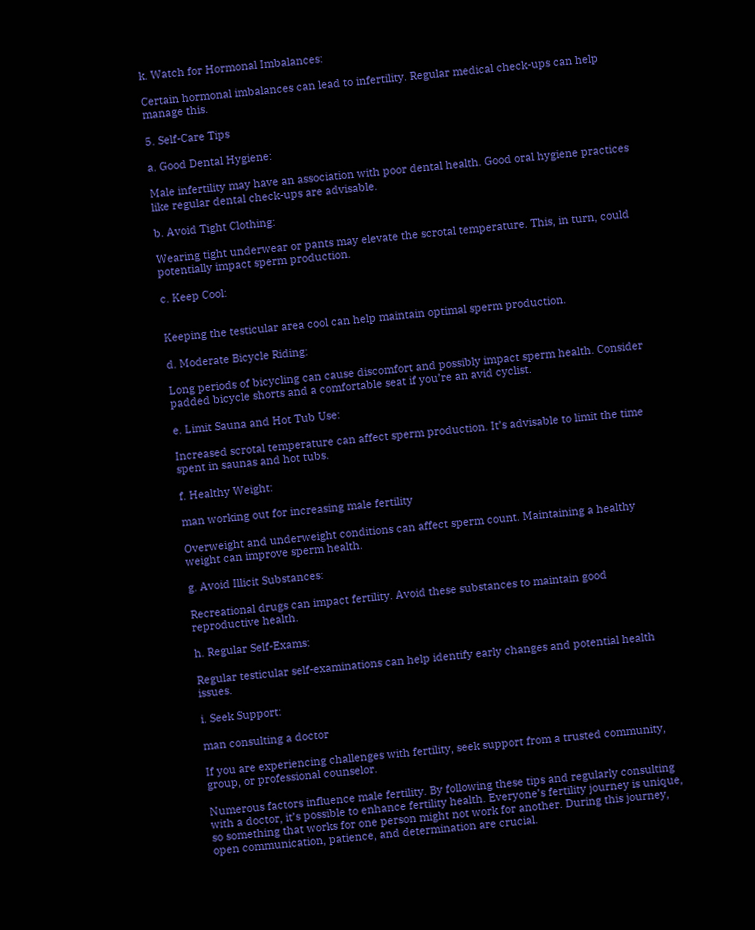k. Watch for Hormonal Imbalances:

Certain hormonal imbalances can lead to infertility. Regular medical check-ups can help manage this.

5. Self-Care Tips

a. Good Dental Hygiene:

Male infertility may have an association with poor dental health. Good oral hygiene practices like regular dental check-ups are advisable.

b. Avoid Tight Clothing:

Wearing tight underwear or pants may elevate the scrotal temperature. This, in turn, could potentially impact sperm production.

c. Keep Cool:


Keeping the testicular area cool can help maintain optimal sperm production.

d. Moderate Bicycle Riding:

Long periods of bicycling can cause discomfort and possibly impact sperm health. Consider padded bicycle shorts and a comfortable seat if you’re an avid cyclist.

e. Limit Sauna and Hot Tub Use:

Increased scrotal temperature can affect sperm production. It’s advisable to limit the time spent in saunas and hot tubs.

f. Healthy Weight:

man working out for increasing male fertility

Overweight and underweight conditions can affect sperm count. Maintaining a healthy weight can improve sperm health.

g. Avoid Illicit Substances:

Recreational drugs can impact fertility. Avoid these substances to maintain good reproductive health.

h. Regular Self-Exams:

Regular testicular self-examinations can help identify early changes and potential health issues.

i. Seek Support:

man consulting a doctor

If you are experiencing challenges with fertility, seek support from a trusted community, group, or professional counselor.

Numerous factors influence male fertility. By following these tips and regularly consulting with a doctor, it’s possible to enhance fertility health. Everyone’s fertility journey is unique, so something that works for one person might not work for another. During this journey, open communication, patience, and determination are crucial.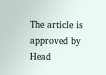The article is approved by Head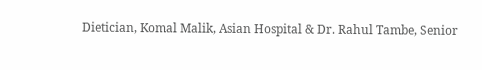Dietician, Komal Malik, Asian Hospital & Dr. Rahul Tambe, Senior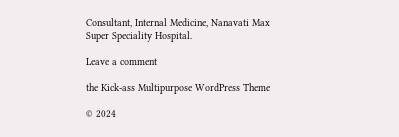Consultant, Internal Medicine, Nanavati Max Super Speciality Hospital.

Leave a comment

the Kick-ass Multipurpose WordPress Theme

© 2024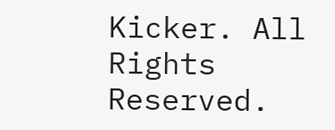Kicker. All Rights Reserved.